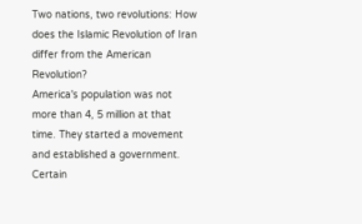Two nations, two revolutions: How does the Islamic Revolution of Iran differ from the American Revolution?
America's population was not more than 4, 5 million at that time. They started a movement and established a government. Certain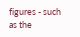figures - such as the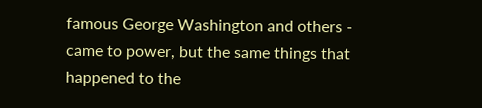famous George Washington and others - came to power, but the same things that happened to the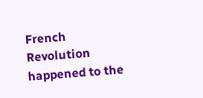French Revolution happened to the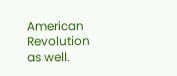American Revolution as well.